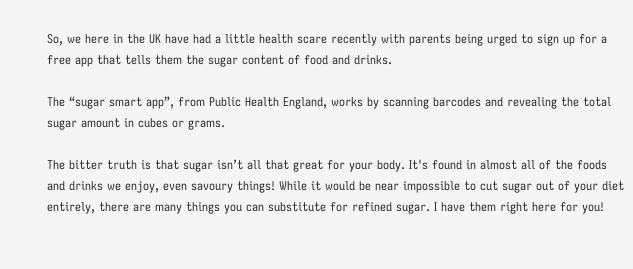So, we here in the UK have had a little health scare recently with parents being urged to sign up for a free app that tells them the sugar content of food and drinks.

The “sugar smart app”, from Public Health England, works by scanning barcodes and revealing the total sugar amount in cubes or grams.

The bitter truth is that sugar isn’t all that great for your body. It's found in almost all of the foods and drinks we enjoy, even savoury things! While it would be near impossible to cut sugar out of your diet entirely, there are many things you can substitute for refined sugar. I have them right here for you!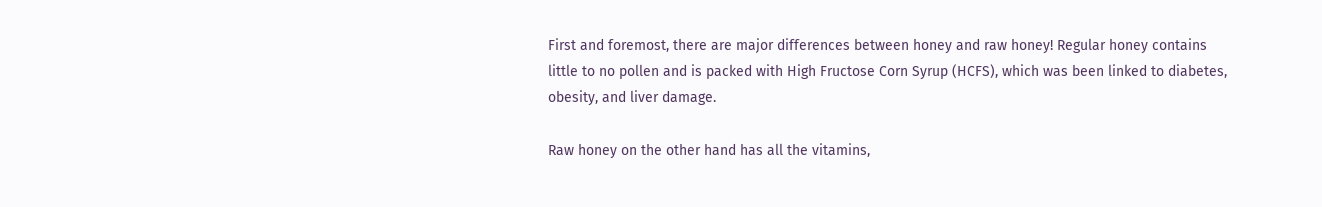First and foremost, there are major differences between honey and raw honey! Regular honey contains little to no pollen and is packed with High Fructose Corn Syrup (HCFS), which was been linked to diabetes, obesity, and liver damage.

Raw honey on the other hand has all the vitamins,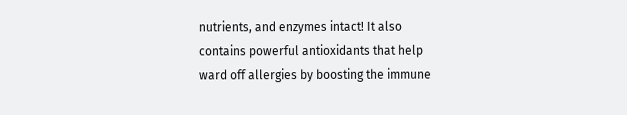nutrients, and enzymes intact! It also contains powerful antioxidants that help ward off allergies by boosting the immune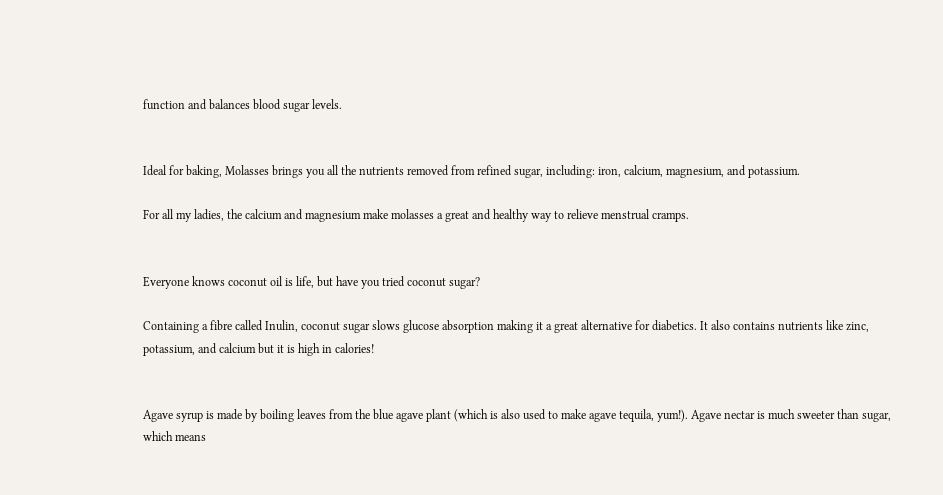function and balances blood sugar levels.


Ideal for baking, Molasses brings you all the nutrients removed from refined sugar, including: iron, calcium, magnesium, and potassium.

For all my ladies, the calcium and magnesium make molasses a great and healthy way to relieve menstrual cramps.


Everyone knows coconut oil is life, but have you tried coconut sugar?

Containing a fibre called Inulin, coconut sugar slows glucose absorption making it a great alternative for diabetics. It also contains nutrients like zinc, potassium, and calcium but it is high in calories!


Agave syrup is made by boiling leaves from the blue agave plant (which is also used to make agave tequila, yum!). Agave nectar is much sweeter than sugar, which means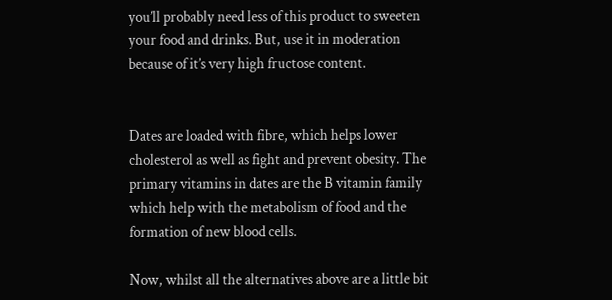you’ll probably need less of this product to sweeten your food and drinks. But, use it in moderation because of it’s very high fructose content.


Dates are loaded with fibre, which helps lower cholesterol as well as fight and prevent obesity. The primary vitamins in dates are the B vitamin family which help with the metabolism of food and the formation of new blood cells.

Now, whilst all the alternatives above are a little bit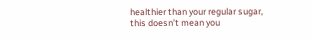healthier than your regular sugar, this doesn’t mean you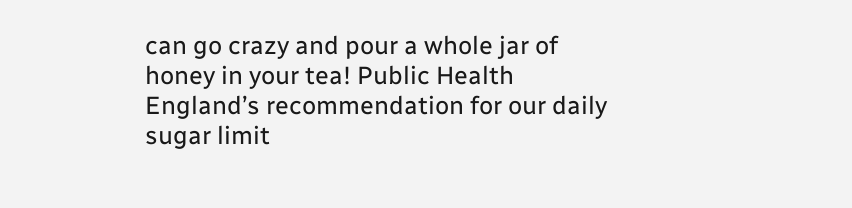can go crazy and pour a whole jar of honey in your tea! Public Health England’s recommendation for our daily sugar limit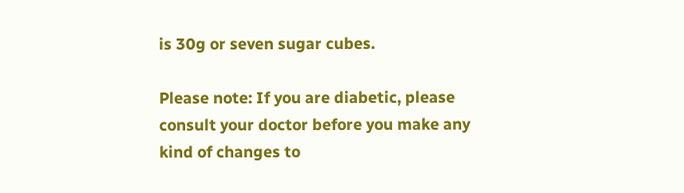is 30g or seven sugar cubes.

Please note: If you are diabetic, please consult your doctor before you make any kind of changes to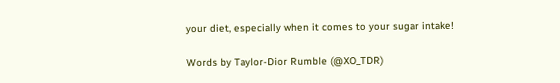your diet, especially when it comes to your sugar intake!

Words by Taylor-Dior Rumble (@XO_TDR)